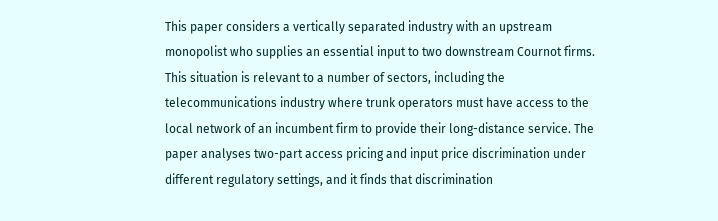This paper considers a vertically separated industry with an upstream monopolist who supplies an essential input to two downstream Cournot firms. This situation is relevant to a number of sectors, including the telecommunications industry where trunk operators must have access to the local network of an incumbent firm to provide their long-distance service. The paper analyses two-part access pricing and input price discrimination under different regulatory settings, and it finds that discrimination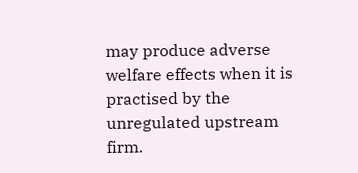may produce adverse welfare effects when it is practised by the unregulated upstream firm.